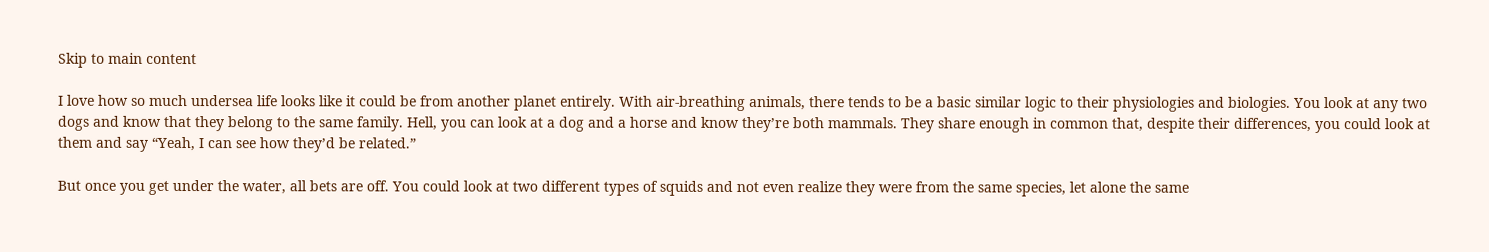Skip to main content

I love how so much undersea life looks like it could be from another planet entirely. With air-breathing animals, there tends to be a basic similar logic to their physiologies and biologies. You look at any two dogs and know that they belong to the same family. Hell, you can look at a dog and a horse and know they’re both mammals. They share enough in common that, despite their differences, you could look at them and say “Yeah, I can see how they’d be related.”

But once you get under the water, all bets are off. You could look at two different types of squids and not even realize they were from the same species, let alone the same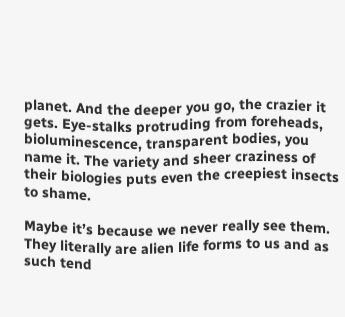planet. And the deeper you go, the crazier it gets. Eye-stalks protruding from foreheads, bioluminescence, transparent bodies, you name it. The variety and sheer craziness of their biologies puts even the creepiest insects to shame.

Maybe it’s because we never really see them. They literally are alien life forms to us and as such tend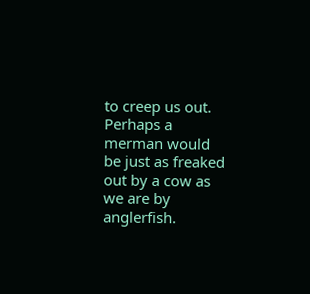to creep us out. Perhaps a merman would be just as freaked out by a cow as we are by anglerfish.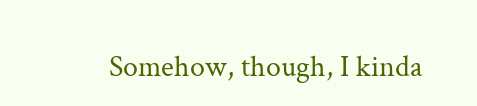Somehow, though, I kinda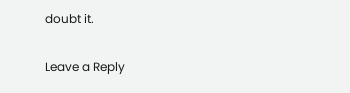doubt it.

Leave a Reply